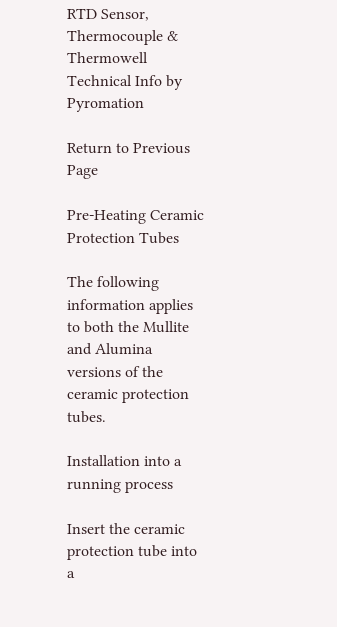RTD Sensor, Thermocouple & Thermowell Technical Info by Pyromation

Return to Previous Page

Pre-Heating Ceramic Protection Tubes

The following information applies to both the Mullite and Alumina versions of the ceramic protection tubes.

Installation into a running process

Insert the ceramic protection tube into a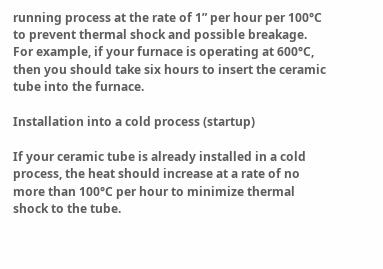running process at the rate of 1” per hour per 100°C to prevent thermal shock and possible breakage. For example, if your furnace is operating at 600°C, then you should take six hours to insert the ceramic tube into the furnace.

Installation into a cold process (startup)

If your ceramic tube is already installed in a cold process, the heat should increase at a rate of no more than 100°C per hour to minimize thermal shock to the tube.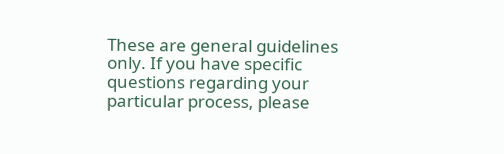These are general guidelines only. If you have specific questions regarding your particular process, please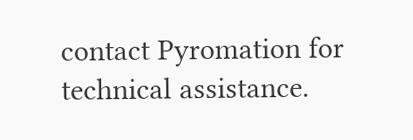contact Pyromation for technical assistance.